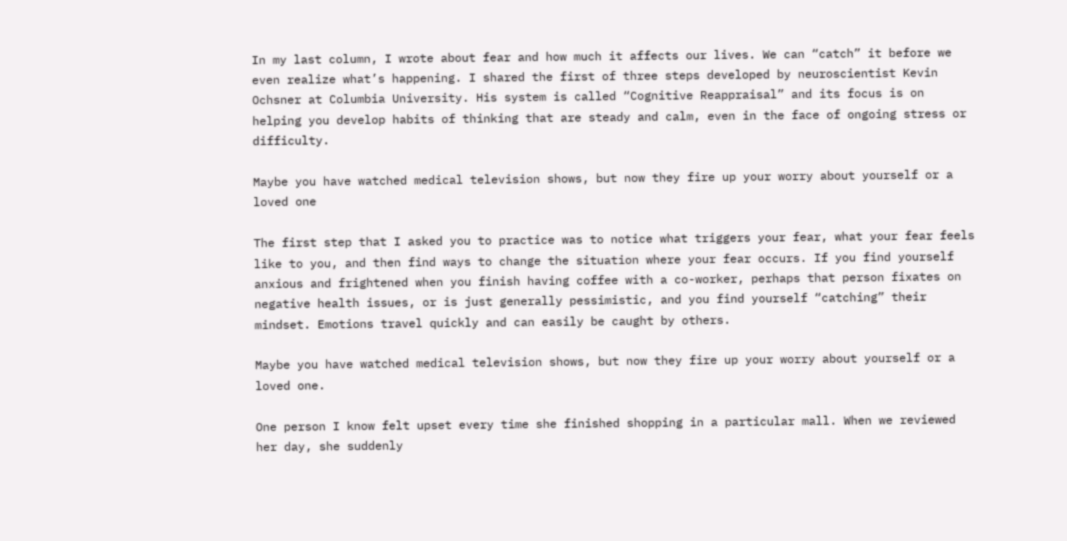In my last column, I wrote about fear and how much it affects our lives. We can “catch” it before we even realize what’s happening. I shared the first of three steps developed by neuroscientist Kevin Ochsner at Columbia University. His system is called “Cognitive Reappraisal” and its focus is on helping you develop habits of thinking that are steady and calm, even in the face of ongoing stress or difficulty.

Maybe you have watched medical television shows, but now they fire up your worry about yourself or a loved one

The first step that I asked you to practice was to notice what triggers your fear, what your fear feels like to you, and then find ways to change the situation where your fear occurs. If you find yourself anxious and frightened when you finish having coffee with a co-worker, perhaps that person fixates on negative health issues, or is just generally pessimistic, and you find yourself “catching” their mindset. Emotions travel quickly and can easily be caught by others.

Maybe you have watched medical television shows, but now they fire up your worry about yourself or a loved one.

One person I know felt upset every time she finished shopping in a particular mall. When we reviewed her day, she suddenly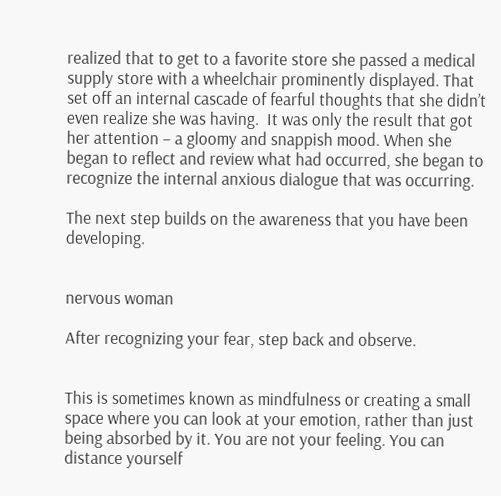realized that to get to a favorite store she passed a medical supply store with a wheelchair prominently displayed. That set off an internal cascade of fearful thoughts that she didn’t even realize she was having.  It was only the result that got her attention – a gloomy and snappish mood. When she began to reflect and review what had occurred, she began to recognize the internal anxious dialogue that was occurring.

The next step builds on the awareness that you have been developing.


nervous woman

After recognizing your fear, step back and observe.


This is sometimes known as mindfulness or creating a small space where you can look at your emotion, rather than just being absorbed by it. You are not your feeling. You can distance yourself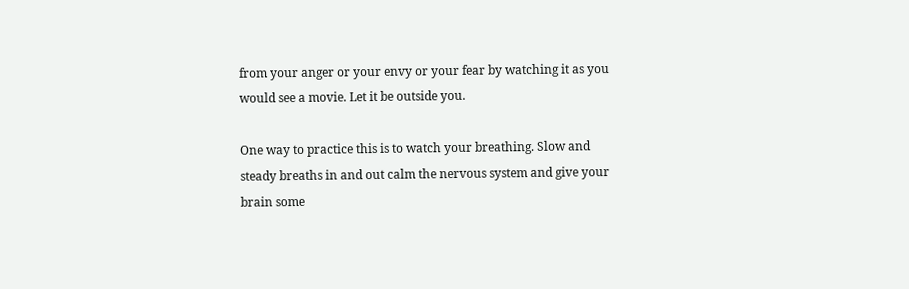from your anger or your envy or your fear by watching it as you would see a movie. Let it be outside you.

One way to practice this is to watch your breathing. Slow and steady breaths in and out calm the nervous system and give your brain some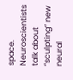space. Neuroscientists talk about “sculpting” new neural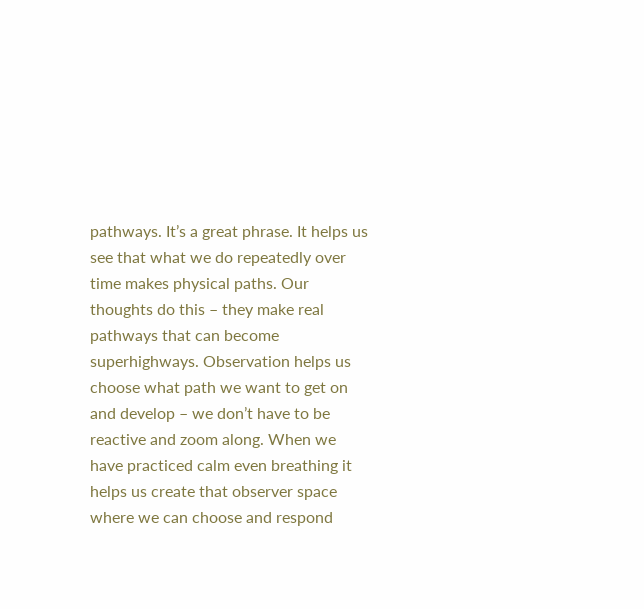pathways. It’s a great phrase. It helps us see that what we do repeatedly over time makes physical paths. Our thoughts do this – they make real pathways that can become superhighways. Observation helps us choose what path we want to get on and develop – we don’t have to be reactive and zoom along. When we have practiced calm even breathing it helps us create that observer space where we can choose and respond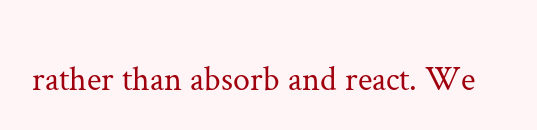rather than absorb and react. We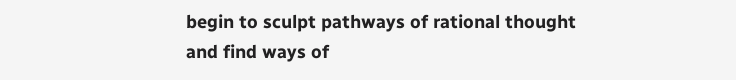begin to sculpt pathways of rational thought and find ways of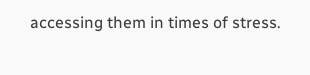accessing them in times of stress.